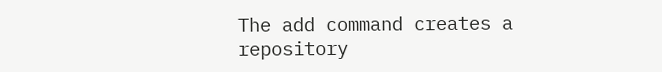The add command creates a repository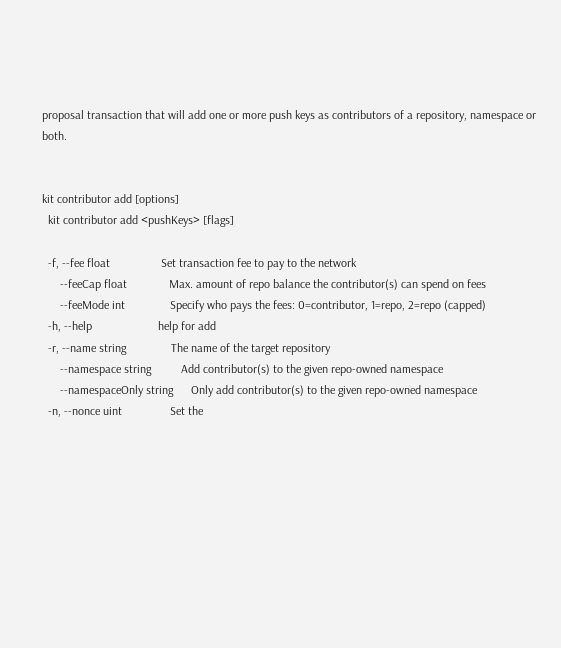proposal transaction that will add one or more push keys as contributors of a repository, namespace or both.


kit contributor add [options]
  kit contributor add <pushKeys> [flags]

  -f, --fee float                 Set transaction fee to pay to the network
      --feeCap float              Max. amount of repo balance the contributor(s) can spend on fees
      --feeMode int               Specify who pays the fees: 0=contributor, 1=repo, 2=repo (capped)
  -h, --help                      help for add
  -r, --name string               The name of the target repository
      --namespace string          Add contributor(s) to the given repo-owned namespace
      --namespaceOnly string      Only add contributor(s) to the given repo-owned namespace
  -n, --nonce uint                Set the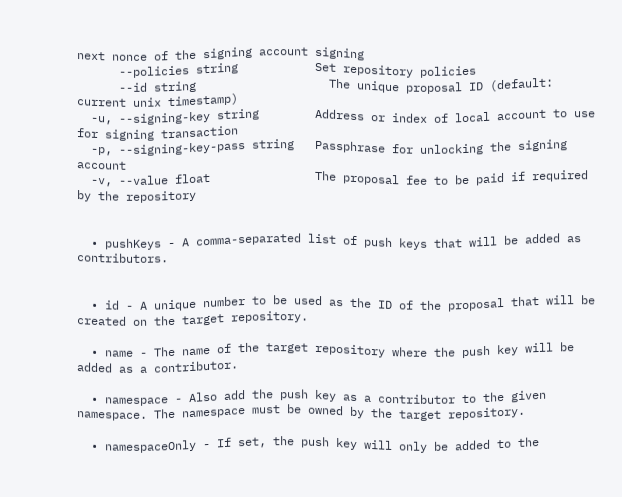next nonce of the signing account signing
      --policies string           Set repository policies
      --id string                   The unique proposal ID (default: current unix timestamp)
  -u, --signing-key string        Address or index of local account to use for signing transaction
  -p, --signing-key-pass string   Passphrase for unlocking the signing account
  -v, --value float               The proposal fee to be paid if required by the repository


  • pushKeys - A comma-separated list of push keys that will be added as contributors.


  • id - A unique number to be used as the ID of the proposal that will be created on the target repository.

  • name - The name of the target repository where the push key will be added as a contributor.

  • namespace - Also add the push key as a contributor to the given namespace. The namespace must be owned by the target repository.

  • namespaceOnly - If set, the push key will only be added to the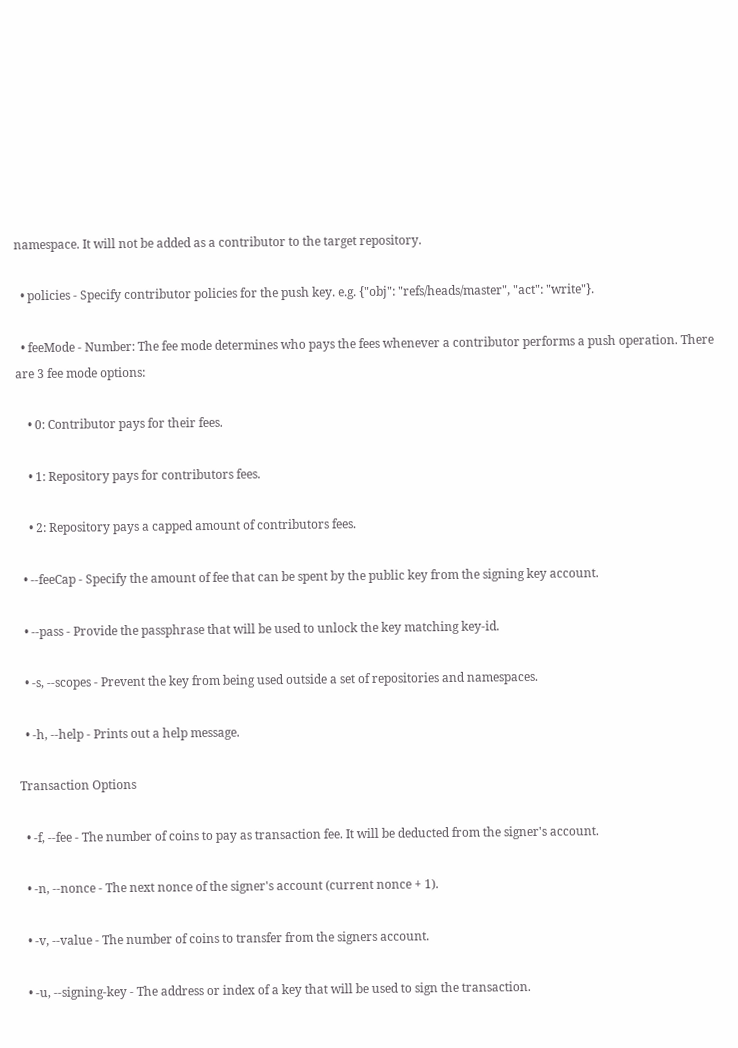namespace. It will not be added as a contributor to the target repository.

  • policies - Specify contributor policies for the push key. e.g. {"obj": "refs/heads/master", "act": "write"}.

  • feeMode - Number: The fee mode determines who pays the fees whenever a contributor performs a push operation. There are 3 fee mode options:

    • 0: Contributor pays for their fees.

    • 1: Repository pays for contributors fees.

    • 2: Repository pays a capped amount of contributors fees.

  • --feeCap - Specify the amount of fee that can be spent by the public key from the signing key account.

  • --pass - Provide the passphrase that will be used to unlock the key matching key-id.

  • -s, --scopes - Prevent the key from being used outside a set of repositories and namespaces.

  • -h, --help - Prints out a help message.

Transaction Options

  • -f, --fee - The number of coins to pay as transaction fee. It will be deducted from the signer's account.

  • -n, --nonce - The next nonce of the signer's account (current nonce + 1).

  • -v, --value - The number of coins to transfer from the signers account.

  • -u, --signing-key - The address or index of a key that will be used to sign the transaction.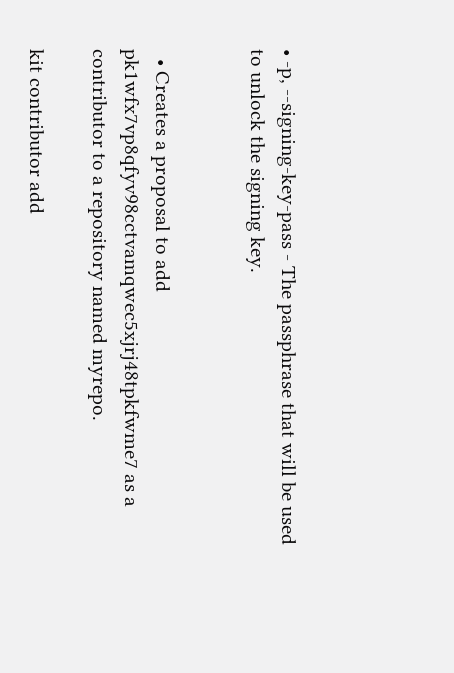• -p, --signing-key-pass - The passphrase that will be used to unlock the signing key.


  • Creates a proposal to add pk1wfx7vp8qfyv98cctvamqwec5xjrj48tpkfwme7 as a contributor to a repository named myrepo.

kit contributor add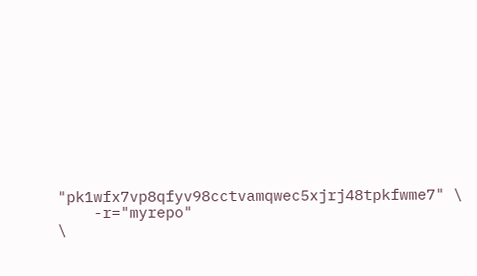"pk1wfx7vp8qfyv98cctvamqwec5xjrj48tpkfwme7" \
    -r="myrepo"                                                 \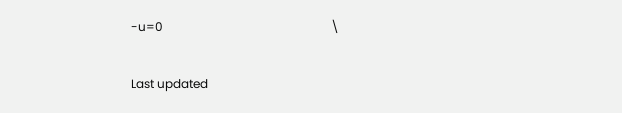-u=0                                                        \

Last updated